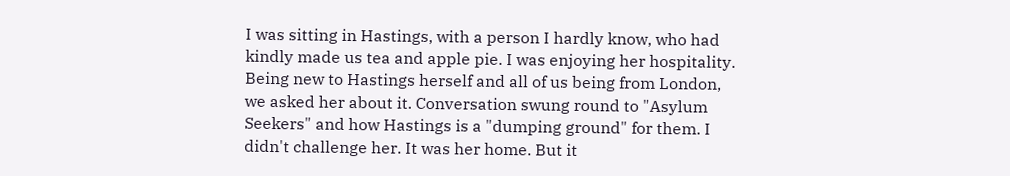I was sitting in Hastings, with a person I hardly know, who had kindly made us tea and apple pie. I was enjoying her hospitality. Being new to Hastings herself and all of us being from London, we asked her about it. Conversation swung round to "Asylum Seekers" and how Hastings is a "dumping ground" for them. I didn't challenge her. It was her home. But it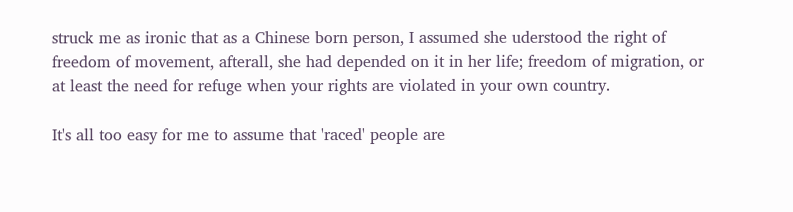struck me as ironic that as a Chinese born person, I assumed she uderstood the right of freedom of movement, afterall, she had depended on it in her life; freedom of migration, or at least the need for refuge when your rights are violated in your own country.

It's all too easy for me to assume that 'raced' people are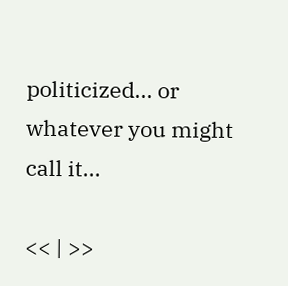politicized... or whatever you might call it...

<< | >>